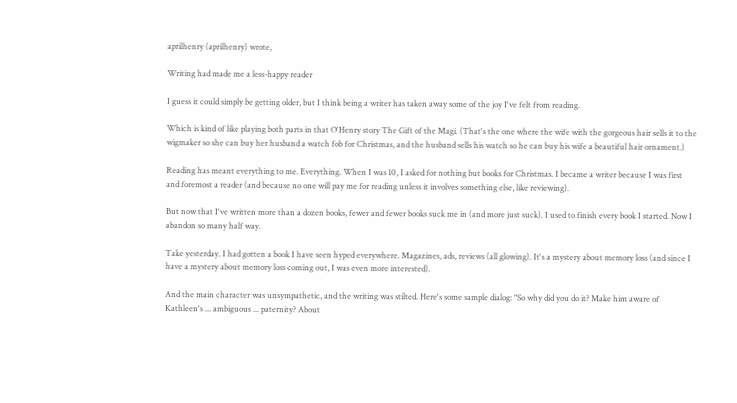aprilhenry (aprilhenry) wrote,

Writing had made me a less-happy reader

I guess it could simply be getting older, but I think being a writer has taken away some of the joy I've felt from reading.

Which is kind of like playing both parts in that O'Henry story The Gift of the Magi. (That's the one where the wife with the gorgeous hair sells it to the wigmaker so she can buy her husband a watch fob for Christmas, and the husband sells his watch so he can buy his wife a beautiful hair ornament.)

Reading has meant everything to me. Everything. When I was 10, I asked for nothing but books for Christmas. I became a writer because I was first and foremost a reader (and because no one will pay me for reading unless it involves something else, like reviewing).

But now that I've written more than a dozen books, fewer and fewer books suck me in (and more just suck). I used to finish every book I started. Now I abandon so many half way.

Take yesterday. I had gotten a book I have seen hyped everywhere. Magazines, ads, reviews (all glowing). It's a mystery about memory loss (and since I have a mystery about memory loss coming out, I was even more interested).

And the main character was unsympathetic, and the writing was stilted. Here's some sample dialog: "So why did you do it? Make him aware of Kathleen's ... ambiguous ... paternity? About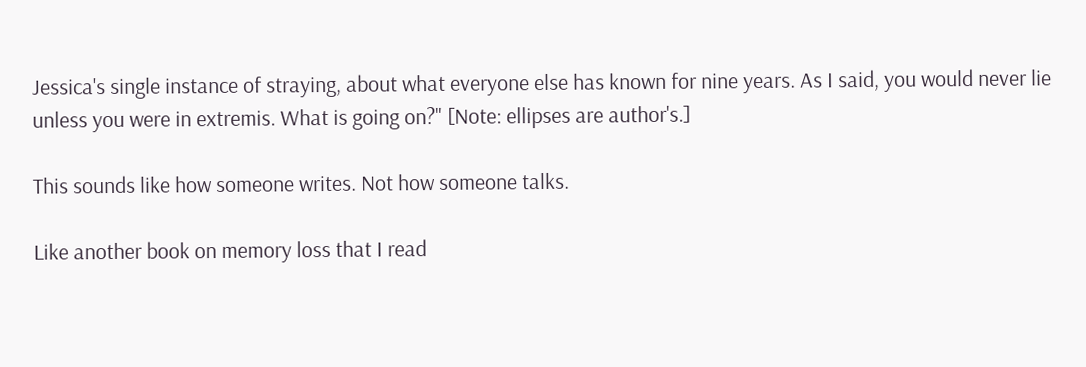Jessica's single instance of straying, about what everyone else has known for nine years. As I said, you would never lie unless you were in extremis. What is going on?" [Note: ellipses are author's.]

This sounds like how someone writes. Not how someone talks.

Like another book on memory loss that I read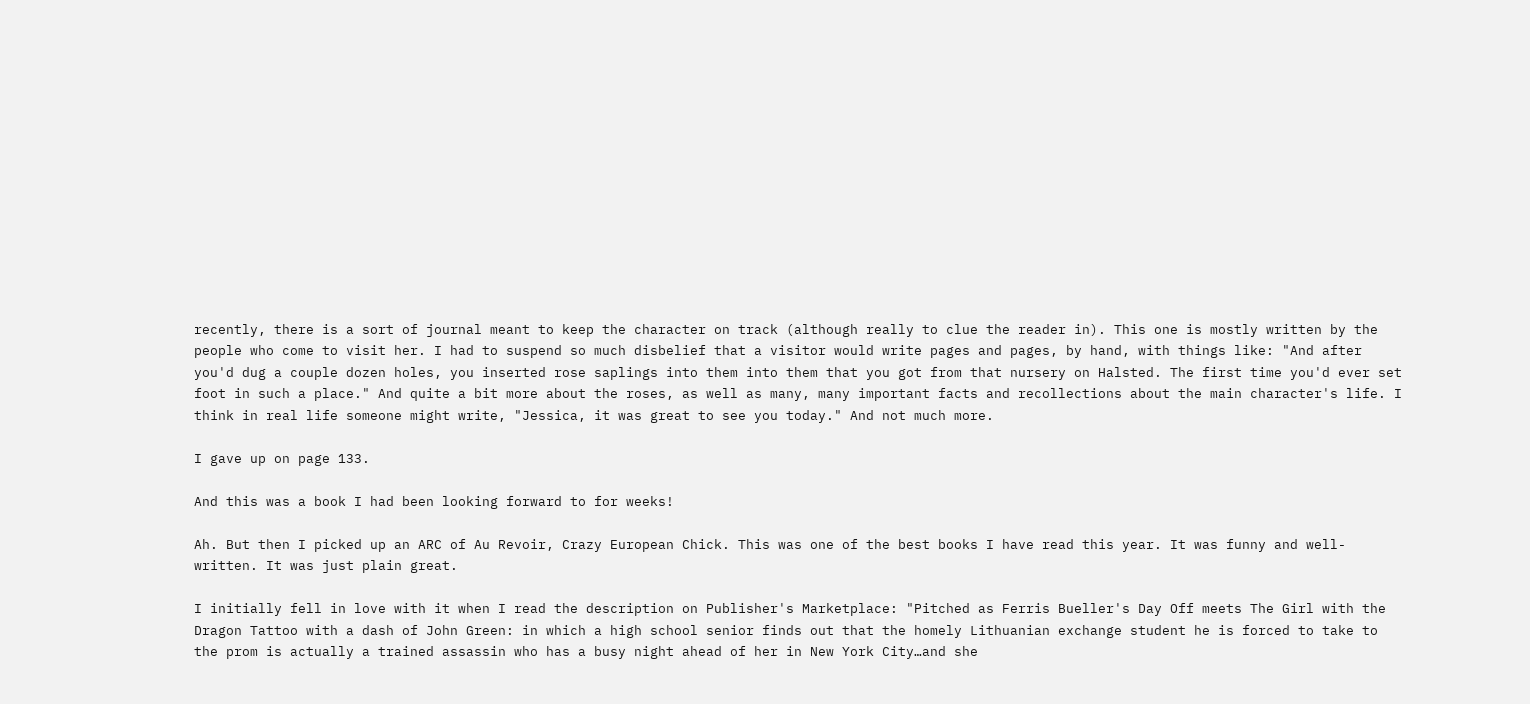recently, there is a sort of journal meant to keep the character on track (although really to clue the reader in). This one is mostly written by the people who come to visit her. I had to suspend so much disbelief that a visitor would write pages and pages, by hand, with things like: "And after you'd dug a couple dozen holes, you inserted rose saplings into them into them that you got from that nursery on Halsted. The first time you'd ever set foot in such a place." And quite a bit more about the roses, as well as many, many important facts and recollections about the main character's life. I think in real life someone might write, "Jessica, it was great to see you today." And not much more.

I gave up on page 133.

And this was a book I had been looking forward to for weeks!

Ah. But then I picked up an ARC of Au Revoir, Crazy European Chick. This was one of the best books I have read this year. It was funny and well-written. It was just plain great.

I initially fell in love with it when I read the description on Publisher's Marketplace: "Pitched as Ferris Bueller's Day Off meets The Girl with the Dragon Tattoo with a dash of John Green: in which a high school senior finds out that the homely Lithuanian exchange student he is forced to take to the prom is actually a trained assassin who has a busy night ahead of her in New York City…and she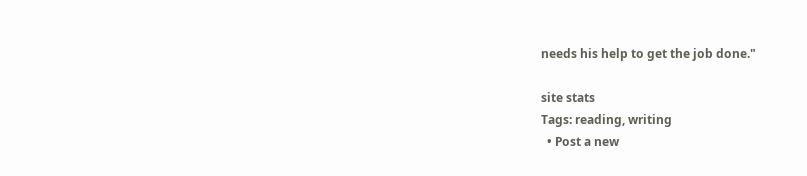needs his help to get the job done."

site stats
Tags: reading, writing
  • Post a new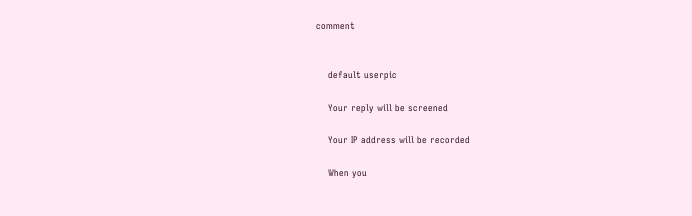comment


    default userpic

    Your reply will be screened

    Your IP address will be recorded

    When you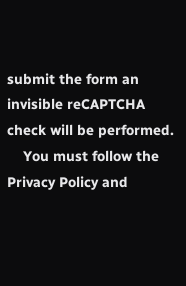submit the form an invisible reCAPTCHA check will be performed.
    You must follow the Privacy Policy and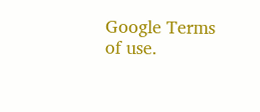Google Terms of use.